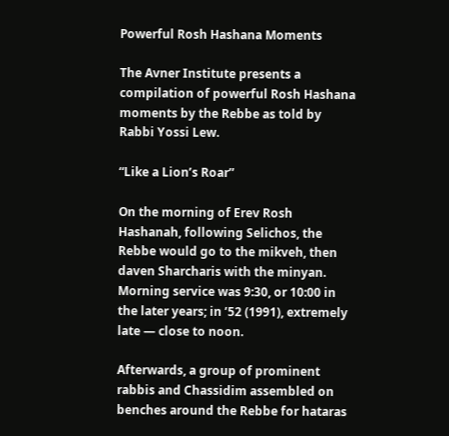Powerful Rosh Hashana Moments

The Avner Institute presents a compilation of powerful Rosh Hashana moments by the Rebbe as told by Rabbi Yossi Lew.

“Like a Lion’s Roar”

On the morning of Erev Rosh Hashanah, following Selichos, the Rebbe would go to the mikveh, then daven Sharcharis with the minyan. Morning service was 9:30, or 10:00 in the later years; in ’52 (1991), extremely late — close to noon.

Afterwards, a group of prominent rabbis and Chassidim assembled on benches around the Rebbe for hataras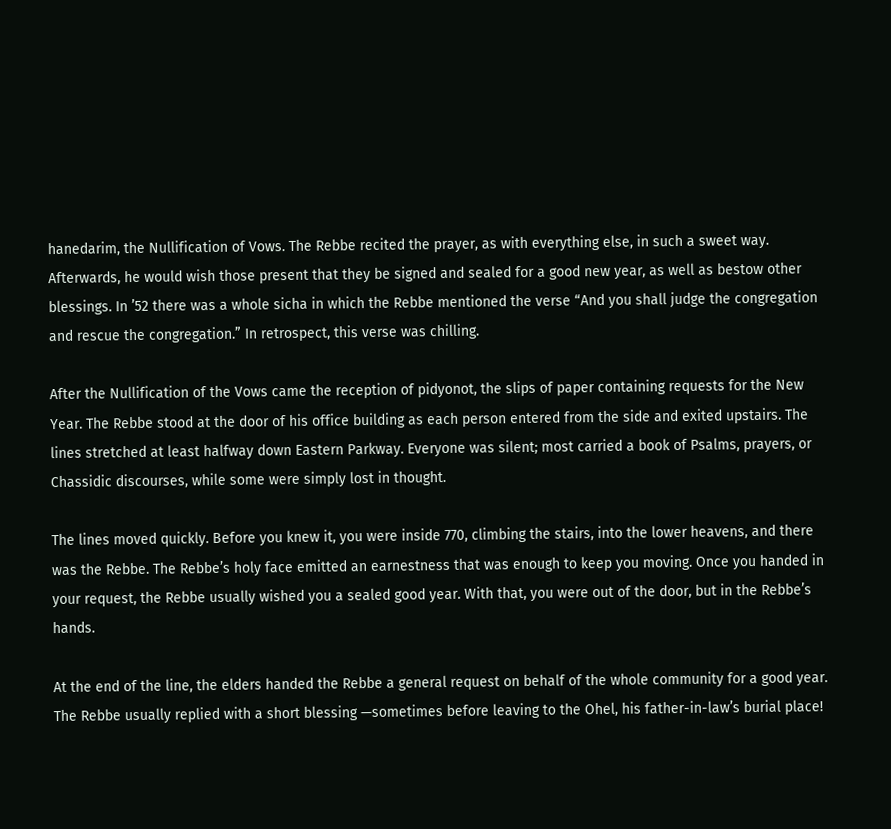hanedarim, the Nullification of Vows. The Rebbe recited the prayer, as with everything else, in such a sweet way. Afterwards, he would wish those present that they be signed and sealed for a good new year, as well as bestow other blessings. In ’52 there was a whole sicha in which the Rebbe mentioned the verse “And you shall judge the congregation and rescue the congregation.” In retrospect, this verse was chilling.

After the Nullification of the Vows came the reception of pidyonot, the slips of paper containing requests for the New Year. The Rebbe stood at the door of his office building as each person entered from the side and exited upstairs. The lines stretched at least halfway down Eastern Parkway. Everyone was silent; most carried a book of Psalms, prayers, or Chassidic discourses, while some were simply lost in thought.

The lines moved quickly. Before you knew it, you were inside 770, climbing the stairs, into the lower heavens, and there was the Rebbe. The Rebbe’s holy face emitted an earnestness that was enough to keep you moving. Once you handed in your request, the Rebbe usually wished you a sealed good year. With that, you were out of the door, but in the Rebbe’s hands.

At the end of the line, the elders handed the Rebbe a general request on behalf of the whole community for a good year. The Rebbe usually replied with a short blessing —sometimes before leaving to the Ohel, his father-in-law’s burial place!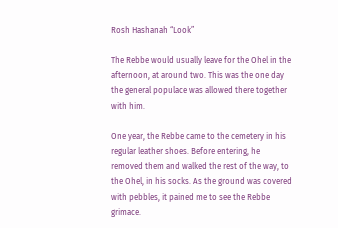Rosh Hashanah “Look”

The Rebbe would usually leave for the Ohel in the afternoon, at around two. This was the one day the general populace was allowed there together with him.

One year, the Rebbe came to the cemetery in his regular leather shoes. Before entering, he removed them and walked the rest of the way, to the Ohel, in his socks. As the ground was covered with pebbles, it pained me to see the Rebbe grimace.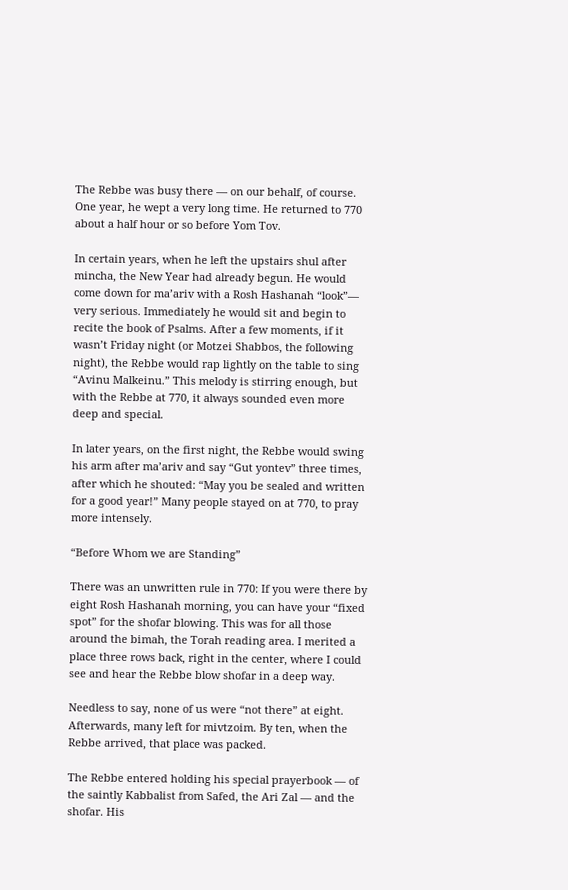The Rebbe was busy there — on our behalf, of course. One year, he wept a very long time. He returned to 770 about a half hour or so before Yom Tov.

In certain years, when he left the upstairs shul after mincha, the New Year had already begun. He would come down for ma’ariv with a Rosh Hashanah “look”— very serious. Immediately he would sit and begin to recite the book of Psalms. After a few moments, if it wasn’t Friday night (or Motzei Shabbos, the following night), the Rebbe would rap lightly on the table to sing “Avinu Malkeinu.” This melody is stirring enough, but with the Rebbe at 770, it always sounded even more deep and special.

In later years, on the first night, the Rebbe would swing his arm after ma’ariv and say “Gut yontev” three times, after which he shouted: “May you be sealed and written for a good year!” Many people stayed on at 770, to pray more intensely.

“Before Whom we are Standing”

There was an unwritten rule in 770: If you were there by eight Rosh Hashanah morning, you can have your “fixed spot” for the shofar blowing. This was for all those around the bimah, the Torah reading area. I merited a place three rows back, right in the center, where I could see and hear the Rebbe blow shofar in a deep way.

Needless to say, none of us were “not there” at eight. Afterwards, many left for mivtzoim. By ten, when the Rebbe arrived, that place was packed.

The Rebbe entered holding his special prayerbook — of the saintly Kabbalist from Safed, the Ari Zal — and the shofar. His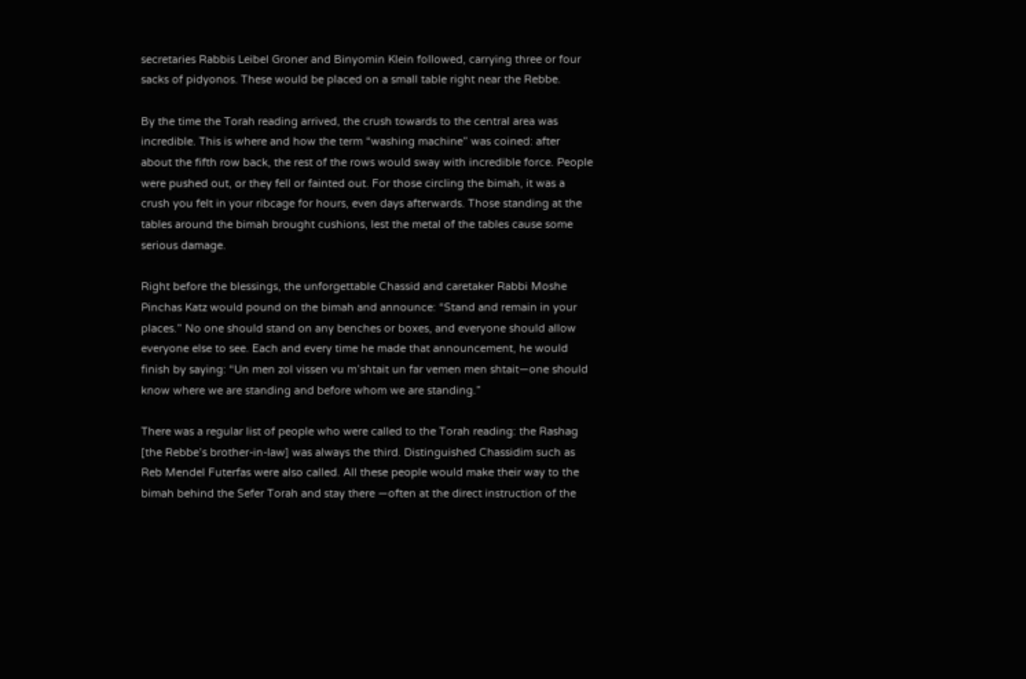secretaries Rabbis Leibel Groner and Binyomin Klein followed, carrying three or four sacks of pidyonos. These would be placed on a small table right near the Rebbe.

By the time the Torah reading arrived, the crush towards to the central area was incredible. This is where and how the term “washing machine” was coined: after about the fifth row back, the rest of the rows would sway with incredible force. People were pushed out, or they fell or fainted out. For those circling the bimah, it was a crush you felt in your ribcage for hours, even days afterwards. Those standing at the tables around the bimah brought cushions, lest the metal of the tables cause some serious damage.

Right before the blessings, the unforgettable Chassid and caretaker Rabbi Moshe Pinchas Katz would pound on the bimah and announce: “Stand and remain in your places.” No one should stand on any benches or boxes, and everyone should allow everyone else to see. Each and every time he made that announcement, he would finish by saying: “Un men zol vissen vu m’shtait un far vemen men shtait—one should know where we are standing and before whom we are standing.”

There was a regular list of people who were called to the Torah reading: the Rashag [the Rebbe’s brother-in-law] was always the third. Distinguished Chassidim such as Reb Mendel Futerfas were also called. All these people would make their way to the bimah behind the Sefer Torah and stay there —often at the direct instruction of the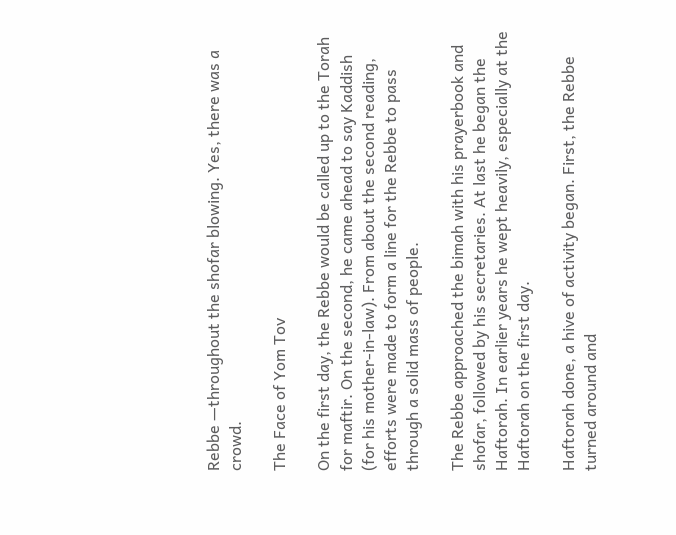Rebbe —throughout the shofar blowing. Yes, there was a crowd.

The Face of Yom Tov

On the first day, the Rebbe would be called up to the Torah for maftir. On the second, he came ahead to say Kaddish (for his mother-in-law). From about the second reading, efforts were made to form a line for the Rebbe to pass through a solid mass of people.

The Rebbe approached the bimah with his prayerbook and shofar, followed by his secretaries. At last he began the Haftorah. In earlier years he wept heavily, especially at the Haftorah on the first day.

Haftorah done, a hive of activity began. First, the Rebbe turned around and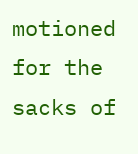motioned for the sacks of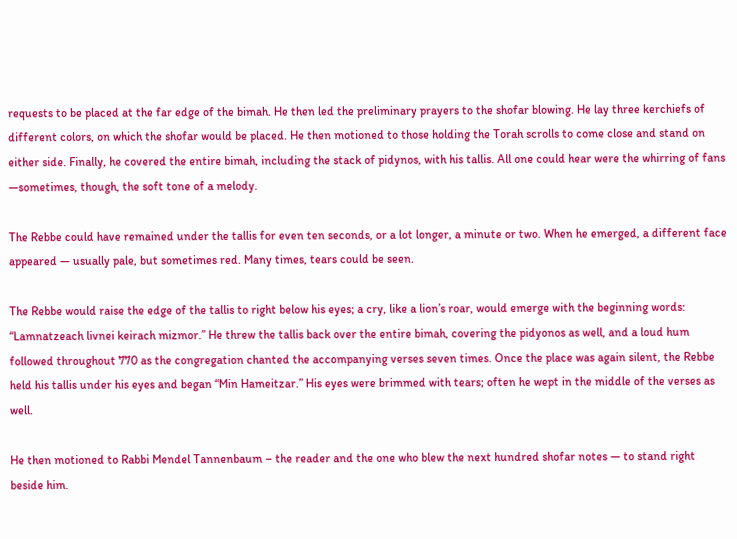requests to be placed at the far edge of the bimah. He then led the preliminary prayers to the shofar blowing. He lay three kerchiefs of different colors, on which the shofar would be placed. He then motioned to those holding the Torah scrolls to come close and stand on either side. Finally, he covered the entire bimah, including the stack of pidynos, with his tallis. All one could hear were the whirring of fans —sometimes, though, the soft tone of a melody.

The Rebbe could have remained under the tallis for even ten seconds, or a lot longer, a minute or two. When he emerged, a different face appeared — usually pale, but sometimes red. Many times, tears could be seen.

The Rebbe would raise the edge of the tallis to right below his eyes; a cry, like a lion’s roar, would emerge with the beginning words: “Lamnatzeach livnei keirach mizmor.” He threw the tallis back over the entire bimah, covering the pidyonos as well, and a loud hum followed throughout 770 as the congregation chanted the accompanying verses seven times. Once the place was again silent, the Rebbe held his tallis under his eyes and began “Min Hameitzar.” His eyes were brimmed with tears; often he wept in the middle of the verses as well.

He then motioned to Rabbi Mendel Tannenbaum – the reader and the one who blew the next hundred shofar notes — to stand right beside him.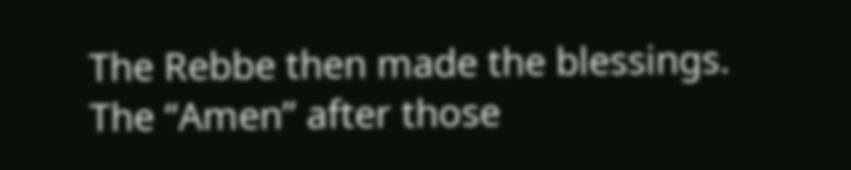The Rebbe then made the blessings. The “Amen” after those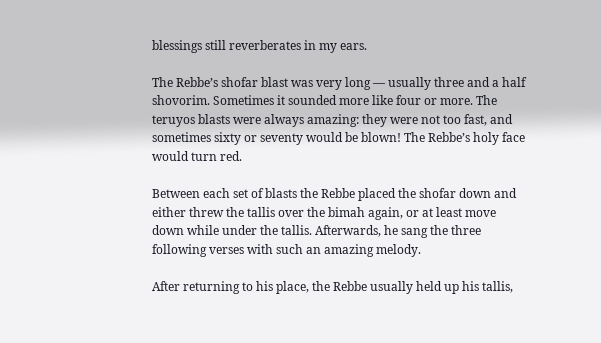blessings still reverberates in my ears.

The Rebbe’s shofar blast was very long — usually three and a half shovorim. Sometimes it sounded more like four or more. The teruyos blasts were always amazing: they were not too fast, and sometimes sixty or seventy would be blown! The Rebbe’s holy face would turn red.

Between each set of blasts the Rebbe placed the shofar down and either threw the tallis over the bimah again, or at least move down while under the tallis. Afterwards, he sang the three following verses with such an amazing melody.

After returning to his place, the Rebbe usually held up his tallis,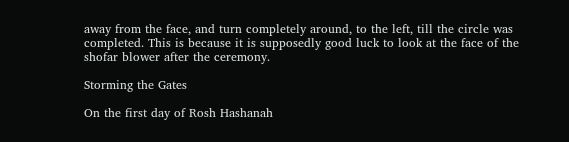away from the face, and turn completely around, to the left, till the circle was completed. This is because it is supposedly good luck to look at the face of the shofar blower after the ceremony.

Storming the Gates

On the first day of Rosh Hashanah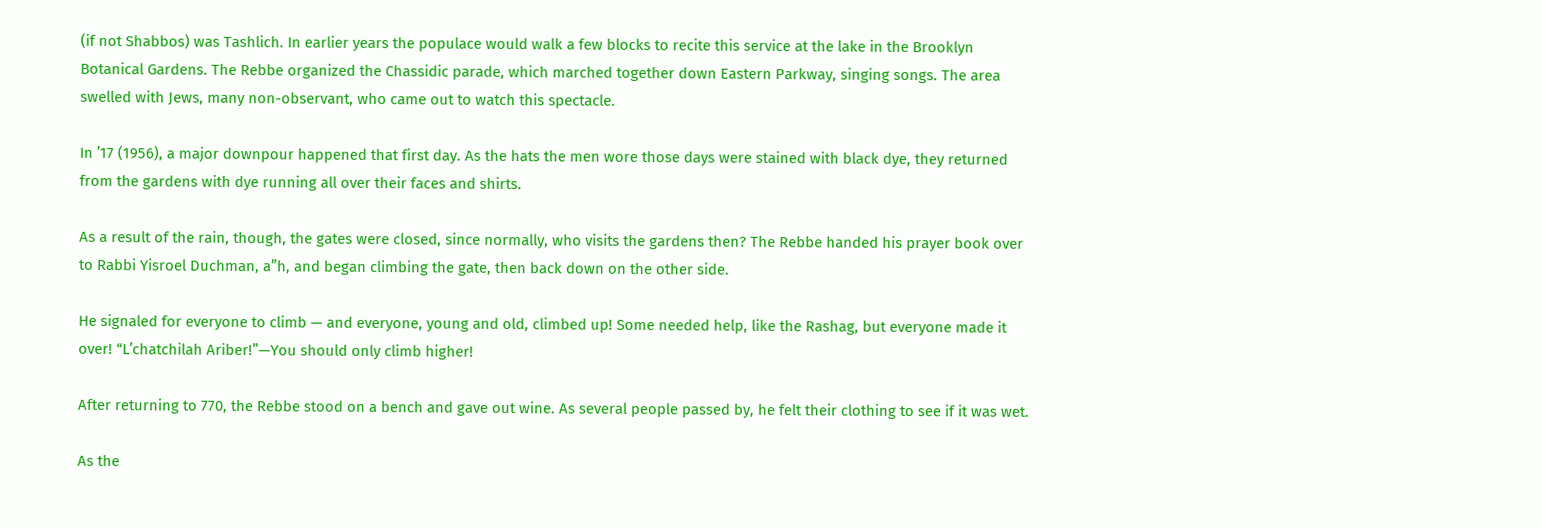(if not Shabbos) was Tashlich. In earlier years the populace would walk a few blocks to recite this service at the lake in the Brooklyn Botanical Gardens. The Rebbe organized the Chassidic parade, which marched together down Eastern Parkway, singing songs. The area swelled with Jews, many non-observant, who came out to watch this spectacle.

In ’17 (1956), a major downpour happened that first day. As the hats the men wore those days were stained with black dye, they returned from the gardens with dye running all over their faces and shirts.

As a result of the rain, though, the gates were closed, since normally, who visits the gardens then? The Rebbe handed his prayer book over to Rabbi Yisroel Duchman, a”h, and began climbing the gate, then back down on the other side.

He signaled for everyone to climb — and everyone, young and old, climbed up! Some needed help, like the Rashag, but everyone made it over! “L’chatchilah Ariber!”—You should only climb higher!

After returning to 770, the Rebbe stood on a bench and gave out wine. As several people passed by, he felt their clothing to see if it was wet.

As the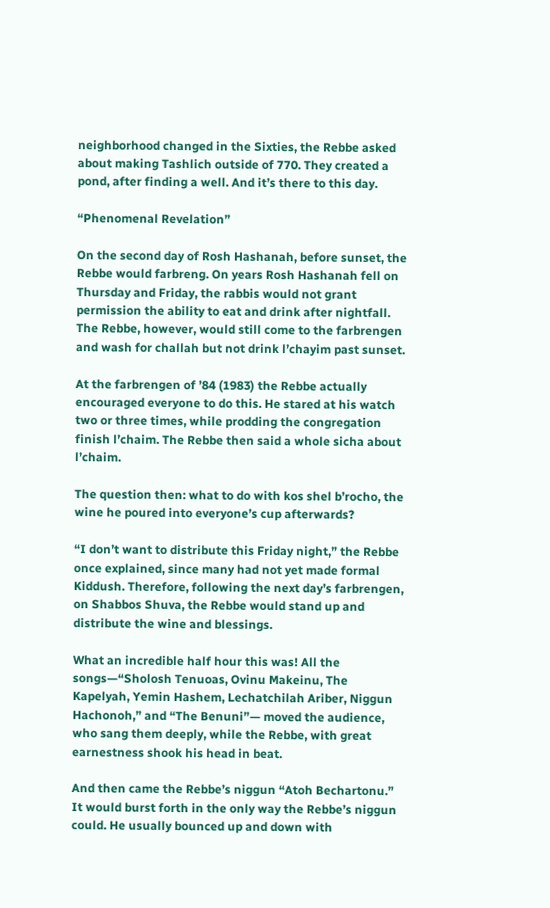neighborhood changed in the Sixties, the Rebbe asked about making Tashlich outside of 770. They created a pond, after finding a well. And it’s there to this day.

“Phenomenal Revelation”

On the second day of Rosh Hashanah, before sunset, the Rebbe would farbreng. On years Rosh Hashanah fell on Thursday and Friday, the rabbis would not grant permission the ability to eat and drink after nightfall. The Rebbe, however, would still come to the farbrengen and wash for challah but not drink l’chayim past sunset.

At the farbrengen of ’84 (1983) the Rebbe actually encouraged everyone to do this. He stared at his watch two or three times, while prodding the congregation finish l’chaim. The Rebbe then said a whole sicha about l’chaim.

The question then: what to do with kos shel b’rocho, the wine he poured into everyone’s cup afterwards?

“I don’t want to distribute this Friday night,” the Rebbe once explained, since many had not yet made formal Kiddush. Therefore, following the next day’s farbrengen, on Shabbos Shuva, the Rebbe would stand up and distribute the wine and blessings.

What an incredible half hour this was! All the songs—“Sholosh Tenuoas, Ovinu Makeinu, The Kapelyah, Yemin Hashem, Lechatchilah Ariber, Niggun Hachonoh,” and “The Benuni”— moved the audience, who sang them deeply, while the Rebbe, with great earnestness shook his head in beat.

And then came the Rebbe’s niggun “Atoh Bechartonu.” It would burst forth in the only way the Rebbe’s niggun could. He usually bounced up and down with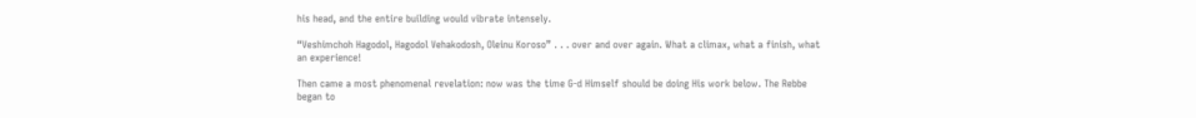his head, and the entire building would vibrate intensely.

“Veshimchoh Hagodol, Hagodol Vehakodosh, Oleinu Koroso” . . . over and over again. What a climax, what a finish, what an experience!

Then came a most phenomenal revelation: now was the time G-d Himself should be doing His work below. The Rebbe began to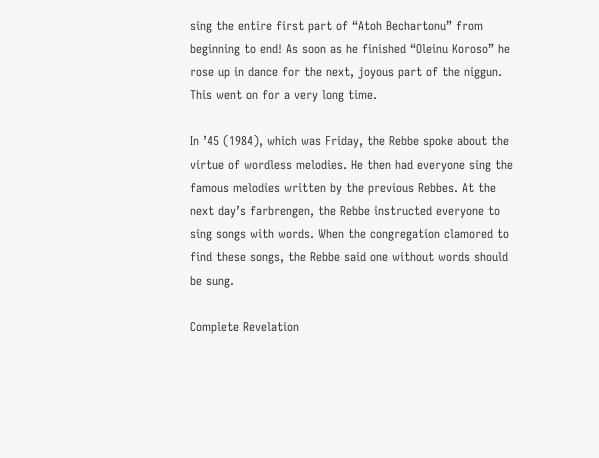sing the entire first part of “Atoh Bechartonu” from beginning to end! As soon as he finished “Oleinu Koroso” he rose up in dance for the next, joyous part of the niggun. This went on for a very long time.

In ’45 (1984), which was Friday, the Rebbe spoke about the virtue of wordless melodies. He then had everyone sing the famous melodies written by the previous Rebbes. At the next day’s farbrengen, the Rebbe instructed everyone to sing songs with words. When the congregation clamored to find these songs, the Rebbe said one without words should be sung.

Complete Revelation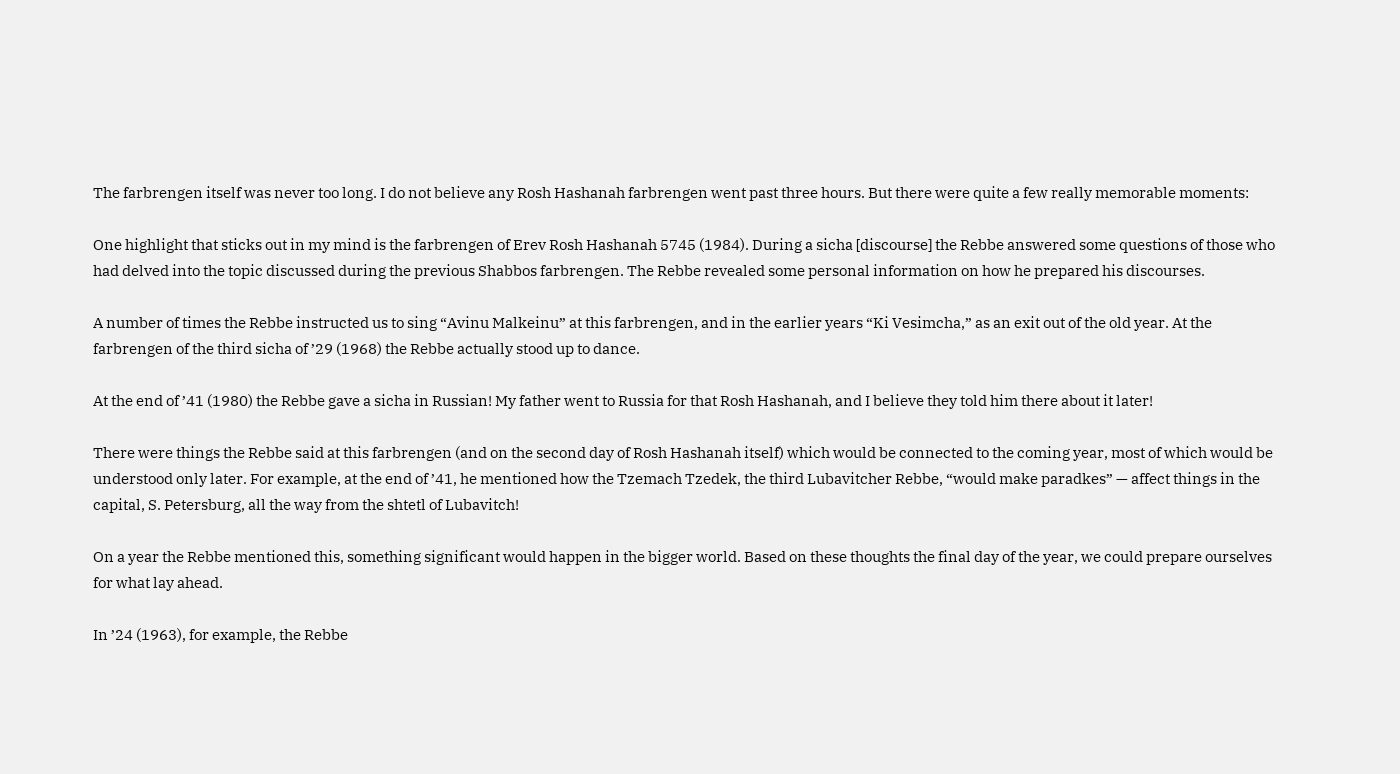The farbrengen itself was never too long. I do not believe any Rosh Hashanah farbrengen went past three hours. But there were quite a few really memorable moments:

One highlight that sticks out in my mind is the farbrengen of Erev Rosh Hashanah 5745 (1984). During a sicha [discourse] the Rebbe answered some questions of those who had delved into the topic discussed during the previous Shabbos farbrengen. The Rebbe revealed some personal information on how he prepared his discourses.

A number of times the Rebbe instructed us to sing “Avinu Malkeinu” at this farbrengen, and in the earlier years “Ki Vesimcha,” as an exit out of the old year. At the farbrengen of the third sicha of ’29 (1968) the Rebbe actually stood up to dance.

At the end of ’41 (1980) the Rebbe gave a sicha in Russian! My father went to Russia for that Rosh Hashanah, and I believe they told him there about it later!

There were things the Rebbe said at this farbrengen (and on the second day of Rosh Hashanah itself) which would be connected to the coming year, most of which would be understood only later. For example, at the end of ’41, he mentioned how the Tzemach Tzedek, the third Lubavitcher Rebbe, “would make paradkes” — affect things in the capital, S. Petersburg, all the way from the shtetl of Lubavitch!

On a year the Rebbe mentioned this, something significant would happen in the bigger world. Based on these thoughts the final day of the year, we could prepare ourselves for what lay ahead.

In ’24 (1963), for example, the Rebbe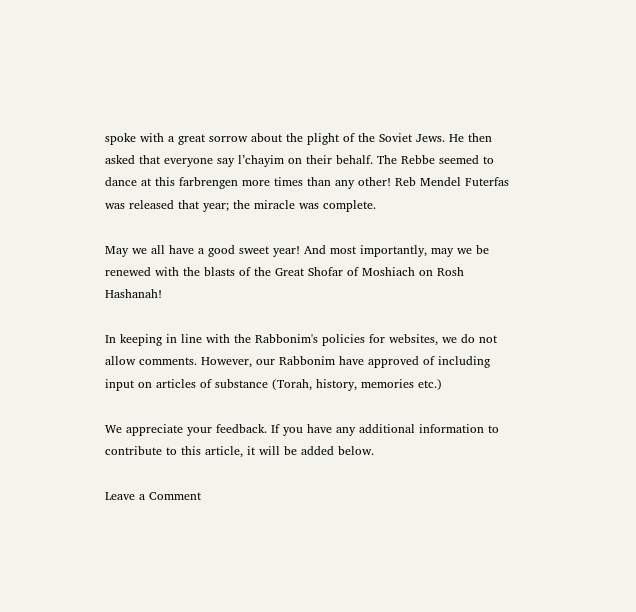spoke with a great sorrow about the plight of the Soviet Jews. He then asked that everyone say l’chayim on their behalf. The Rebbe seemed to dance at this farbrengen more times than any other! Reb Mendel Futerfas was released that year; the miracle was complete.

May we all have a good sweet year! And most importantly, may we be renewed with the blasts of the Great Shofar of Moshiach on Rosh Hashanah!

In keeping in line with the Rabbonim's policies for websites, we do not allow comments. However, our Rabbonim have approved of including input on articles of substance (Torah, history, memories etc.)

We appreciate your feedback. If you have any additional information to contribute to this article, it will be added below.

Leave a Comment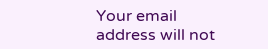Your email address will not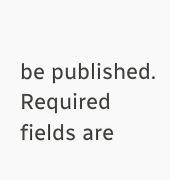be published. Required fields are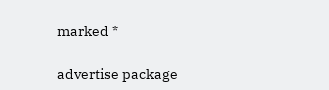marked *

advertise package